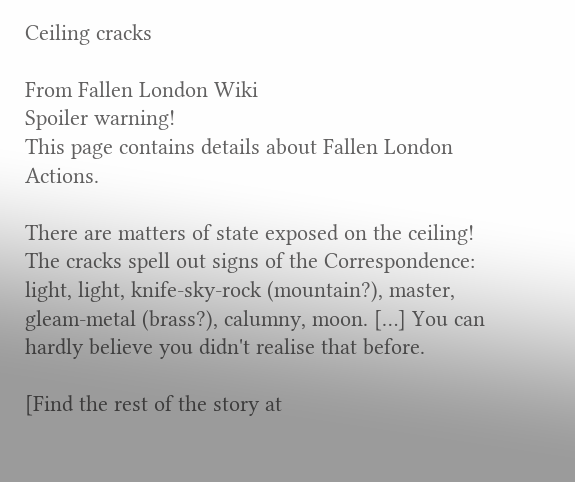Ceiling cracks

From Fallen London Wiki
Spoiler warning!
This page contains details about Fallen London Actions.

There are matters of state exposed on the ceiling! The cracks spell out signs of the Correspondence: light, light, knife-sky-rock (mountain?), master, gleam-metal (brass?), calumny, moon. […] You can hardly believe you didn't realise that before.

[Find the rest of the story at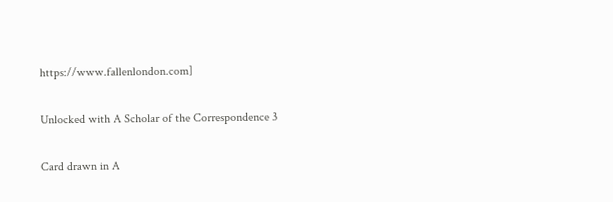https://www.fallenlondon.com]

Unlocked with A Scholar of the Correspondence 3

Card drawn in A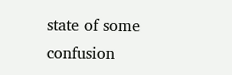state of some confusion